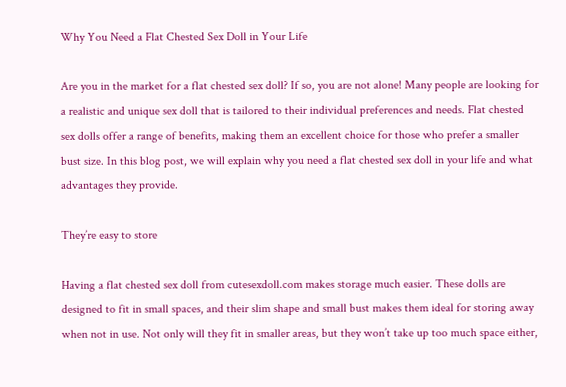Why You Need a Flat Chested Sex Doll in Your Life

Are you in the market for a flat chested sex doll? If so, you are not alone! Many people are looking for a realistic and unique sex doll that is tailored to their individual preferences and needs. Flat chested sex dolls offer a range of benefits, making them an excellent choice for those who prefer a smaller bust size. In this blog post, we will explain why you need a flat chested sex doll in your life and what advantages they provide.

They’re easy to store

Having a flat chested sex doll from cutesexdoll.com makes storage much easier. These dolls are designed to fit in small spaces, and their slim shape and small bust makes them ideal for storing away when not in use. Not only will they fit in smaller areas, but they won’t take up too much space either,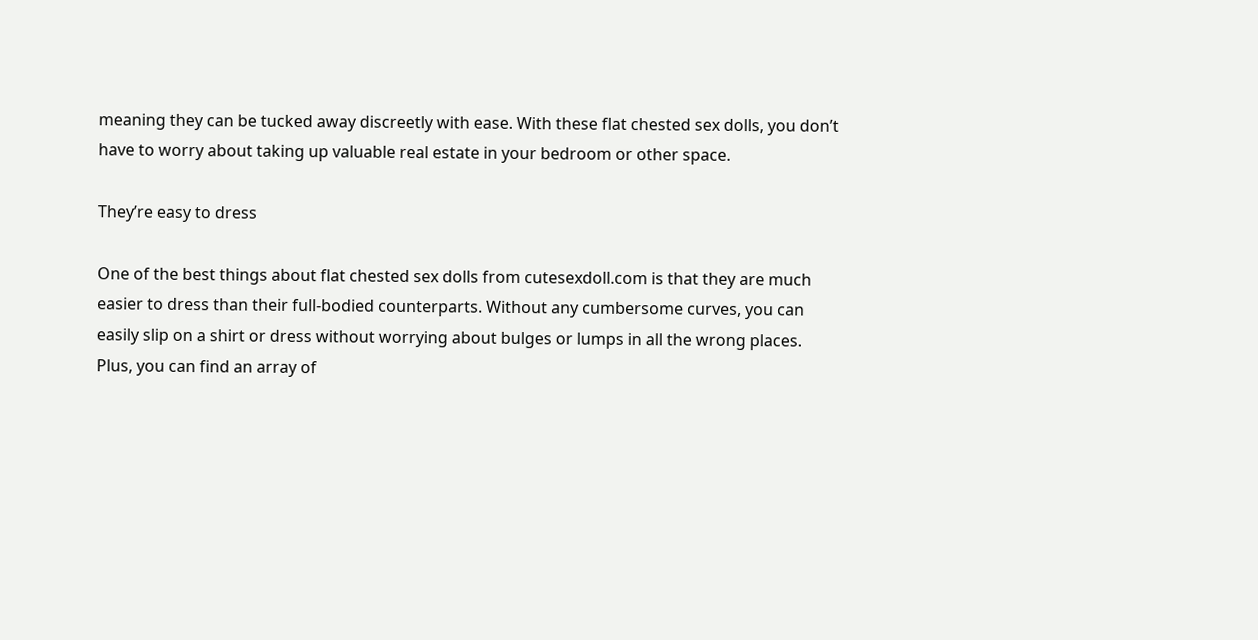meaning they can be tucked away discreetly with ease. With these flat chested sex dolls, you don’t have to worry about taking up valuable real estate in your bedroom or other space.

They’re easy to dress

One of the best things about flat chested sex dolls from cutesexdoll.com is that they are much easier to dress than their full-bodied counterparts. Without any cumbersome curves, you can easily slip on a shirt or dress without worrying about bulges or lumps in all the wrong places. Plus, you can find an array of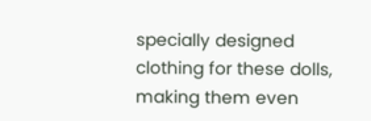specially designed clothing for these dolls, making them even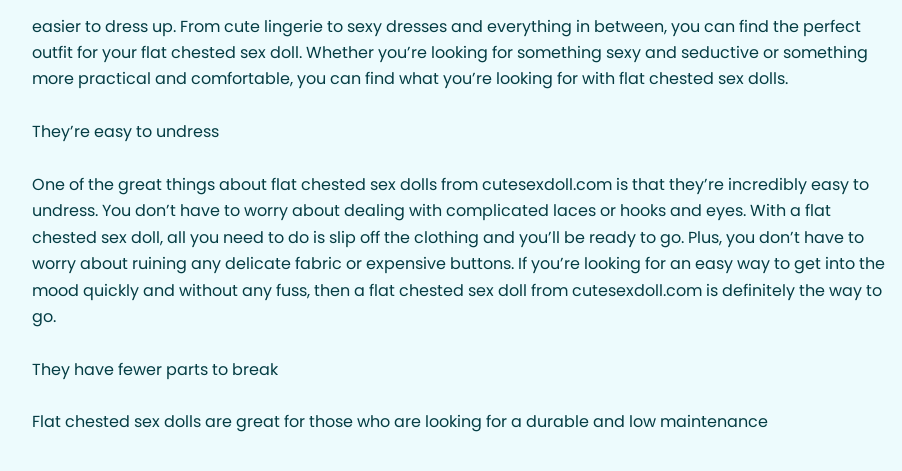easier to dress up. From cute lingerie to sexy dresses and everything in between, you can find the perfect outfit for your flat chested sex doll. Whether you’re looking for something sexy and seductive or something more practical and comfortable, you can find what you’re looking for with flat chested sex dolls.

They’re easy to undress

One of the great things about flat chested sex dolls from cutesexdoll.com is that they’re incredibly easy to undress. You don’t have to worry about dealing with complicated laces or hooks and eyes. With a flat chested sex doll, all you need to do is slip off the clothing and you’ll be ready to go. Plus, you don’t have to worry about ruining any delicate fabric or expensive buttons. If you’re looking for an easy way to get into the mood quickly and without any fuss, then a flat chested sex doll from cutesexdoll.com is definitely the way to go.

They have fewer parts to break

Flat chested sex dolls are great for those who are looking for a durable and low maintenance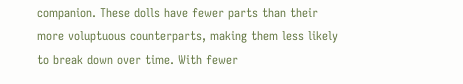companion. These dolls have fewer parts than their more voluptuous counterparts, making them less likely to break down over time. With fewer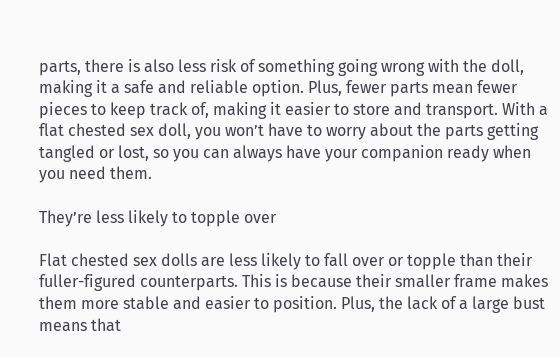parts, there is also less risk of something going wrong with the doll, making it a safe and reliable option. Plus, fewer parts mean fewer pieces to keep track of, making it easier to store and transport. With a flat chested sex doll, you won’t have to worry about the parts getting tangled or lost, so you can always have your companion ready when you need them.

They’re less likely to topple over

Flat chested sex dolls are less likely to fall over or topple than their fuller-figured counterparts. This is because their smaller frame makes them more stable and easier to position. Plus, the lack of a large bust means that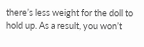there’s less weight for the doll to hold up. As a result, you won’t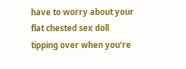have to worry about your flat chested sex doll tipping over when you’re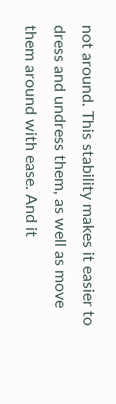not around. This stability makes it easier to dress and undress them, as well as move them around with ease. And it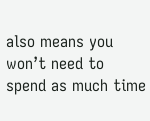also means you won’t need to spend as much time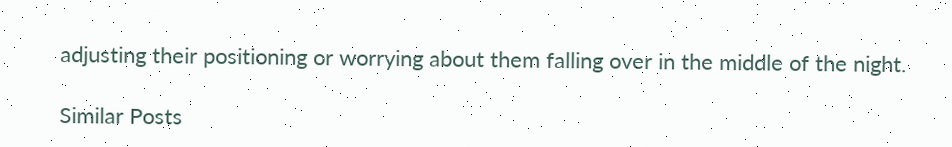adjusting their positioning or worrying about them falling over in the middle of the night.

Similar Posts